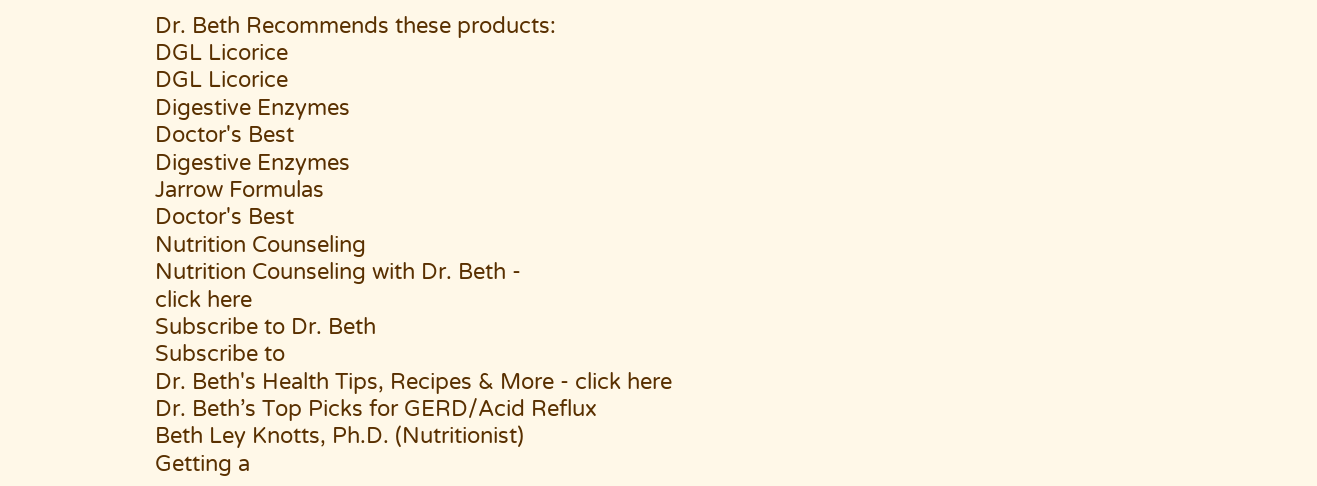Dr. Beth Recommends these products:
DGL Licorice
DGL Licorice
Digestive Enzymes
Doctor's Best
Digestive Enzymes
Jarrow Formulas
Doctor's Best
Nutrition Counseling
Nutrition Counseling with Dr. Beth -
click here
Subscribe to Dr. Beth
Subscribe to
Dr. Beth's Health Tips, Recipes & More - click here
Dr. Beth’s Top Picks for GERD/Acid Reflux
Beth Ley Knotts, Ph.D. (Nutritionist)
Getting a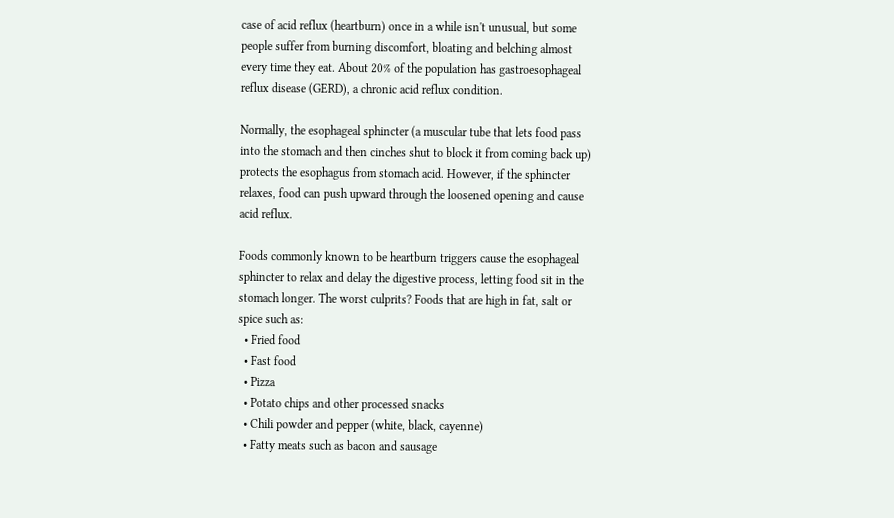case of acid reflux (heartburn) once in a while isn't unusual, but some people suffer from burning discomfort, bloating and belching almost every time they eat. About 20% of the population has gastroesophageal reflux disease (GERD), a chronic acid reflux condition.

Normally, the esophageal sphincter (a muscular tube that lets food pass into the stomach and then cinches shut to block it from coming back up) protects the esophagus from stomach acid. However, if the sphincter relaxes, food can push upward through the loosened opening and cause acid reflux.

Foods commonly known to be heartburn triggers cause the esophageal sphincter to relax and delay the digestive process, letting food sit in the stomach longer. The worst culprits? Foods that are high in fat, salt or spice such as:
  • Fried food
  • Fast food
  • Pizza
  • Potato chips and other processed snacks
  • Chili powder and pepper (white, black, cayenne)
  • Fatty meats such as bacon and sausage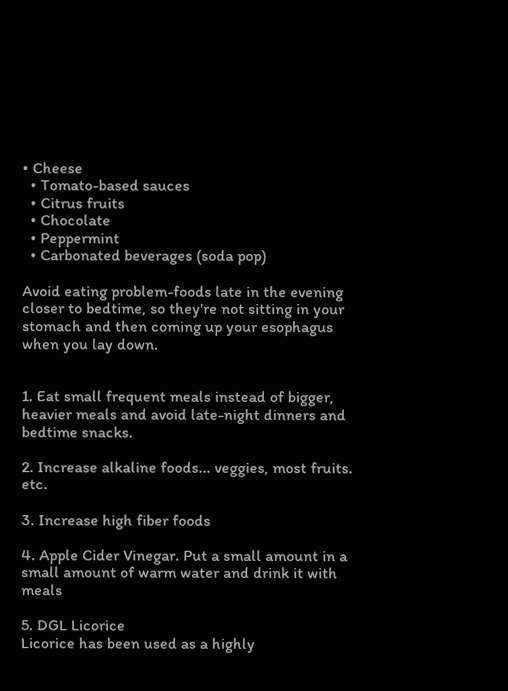• Cheese
  • Tomato-based sauces
  • Citrus fruits
  • Chocolate
  • Peppermint
  • Carbonated beverages (soda pop)

Avoid eating problem-foods late in the evening closer to bedtime, so they're not sitting in your stomach and then coming up your esophagus when you lay down.


1. Eat small frequent meals instead of bigger, heavier meals and avoid late-night dinners and bedtime snacks.

2. Increase alkaline foods... veggies, most fruits. etc.

3. Increase high fiber foods

4. Apple Cider Vinegar. Put a small amount in a small amount of warm water and drink it with meals

5. DGL Licorice
Licorice has been used as a highly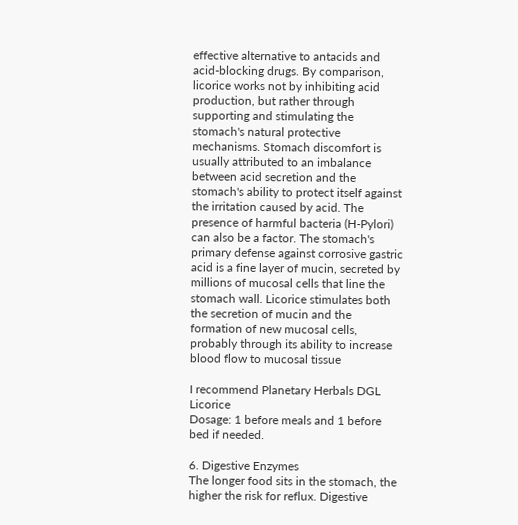effective alternative to antacids and acid-blocking drugs. By comparison, licorice works not by inhibiting acid production, but rather through supporting and stimulating the stomach's natural protective mechanisms. Stomach discomfort is usually attributed to an imbalance between acid secretion and the stomach's ability to protect itself against the irritation caused by acid. The presence of harmful bacteria (H-Pylori) can also be a factor. The stomach's primary defense against corrosive gastric acid is a fine layer of mucin, secreted by millions of mucosal cells that line the stomach wall. Licorice stimulates both the secretion of mucin and the formation of new mucosal cells, probably through its ability to increase blood flow to mucosal tissue

I recommend Planetary Herbals DGL Licorice
Dosage: 1 before meals and 1 before bed if needed.

6. Digestive Enzymes
The longer food sits in the stomach, the higher the risk for reflux. Digestive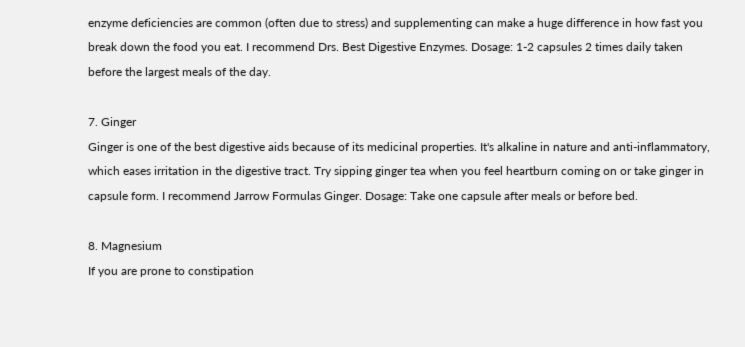enzyme deficiencies are common (often due to stress) and supplementing can make a huge difference in how fast you break down the food you eat. I recommend Drs. Best Digestive Enzymes. Dosage: 1-2 capsules 2 times daily taken before the largest meals of the day.

7. Ginger
Ginger is one of the best digestive aids because of its medicinal properties. It's alkaline in nature and anti-inflammatory, which eases irritation in the digestive tract. Try sipping ginger tea when you feel heartburn coming on or take ginger in capsule form. I recommend Jarrow Formulas Ginger. Dosage: Take one capsule after meals or before bed.

8. Magnesium
If you are prone to constipation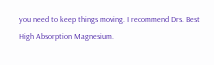you need to keep things moving. I recommend Drs. Best High Absorption Magnesium.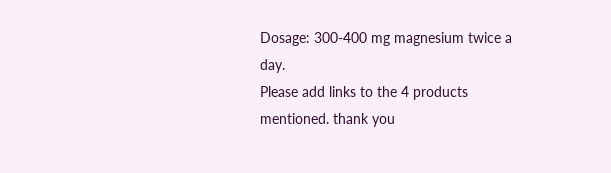Dosage: 300-400 mg magnesium twice a day.
Please add links to the 4 products mentioned. thank you